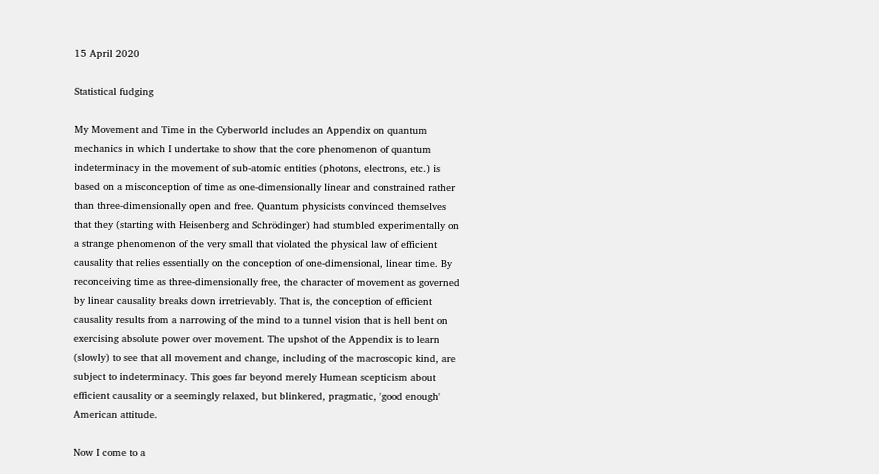15 April 2020

Statistical fudging

My Movement and Time in the Cyberworld includes an Appendix on quantum mechanics in which I undertake to show that the core phenomenon of quantum indeterminacy in the movement of sub-atomic entities (photons, electrons, etc.) is based on a misconception of time as one-dimensionally linear and constrained rather than three-dimensionally open and free. Quantum physicists convinced themselves that they (starting with Heisenberg and Schrödinger) had stumbled experimentally on a strange phenomenon of the very small that violated the physical law of efficient causality that relies essentially on the conception of one-dimensional, linear time. By reconceiving time as three-dimensionally free, the character of movement as governed by linear causality breaks down irretrievably. That is, the conception of efficient causality results from a narrowing of the mind to a tunnel vision that is hell bent on exercising absolute power over movement. The upshot of the Appendix is to learn (slowly) to see that all movement and change, including of the macroscopic kind, are subject to indeterminacy. This goes far beyond merely Humean scepticism about efficient causality or a seemingly relaxed, but blinkered, pragmatic, 'good enough' American attitude.

Now I come to a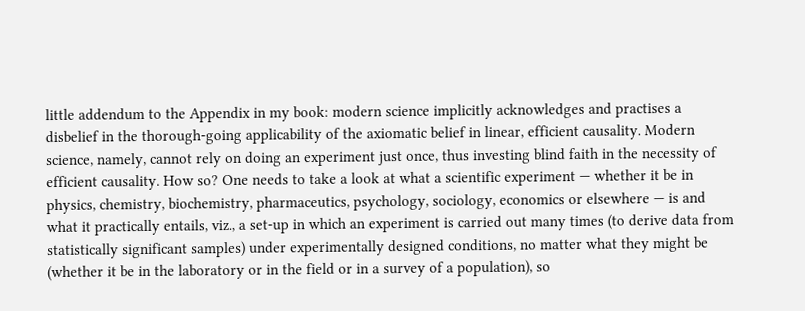little addendum to the Appendix in my book: modern science implicitly acknowledges and practises a disbelief in the thorough-going applicability of the axiomatic belief in linear, efficient causality. Modern science, namely, cannot rely on doing an experiment just once, thus investing blind faith in the necessity of efficient causality. How so? One needs to take a look at what a scientific experiment — whether it be in physics, chemistry, biochemistry, pharmaceutics, psychology, sociology, economics or elsewhere — is and what it practically entails, viz., a set-up in which an experiment is carried out many times (to derive data from statistically significant samples) under experimentally designed conditions, no matter what they might be (whether it be in the laboratory or in the field or in a survey of a population), so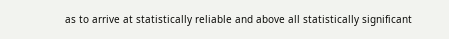as to arrive at statistically reliable and above all statistically significant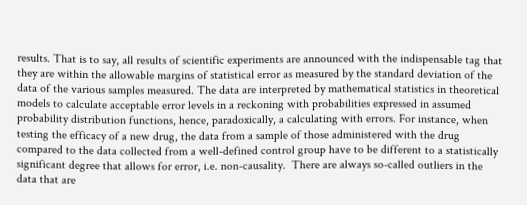results. That is to say, all results of scientific experiments are announced with the indispensable tag that they are within the allowable margins of statistical error as measured by the standard deviation of the data of the various samples measured. The data are interpreted by mathematical statistics in theoretical models to calculate acceptable error levels in a reckoning with probabilities expressed in assumed probability distribution functions, hence, paradoxically, a calculating with errors. For instance, when testing the efficacy of a new drug, the data from a sample of those administered with the drug compared to the data collected from a well-defined control group have to be different to a statistically significant degree that allows for error, i.e. non-causality.  There are always so-called outliers in the data that are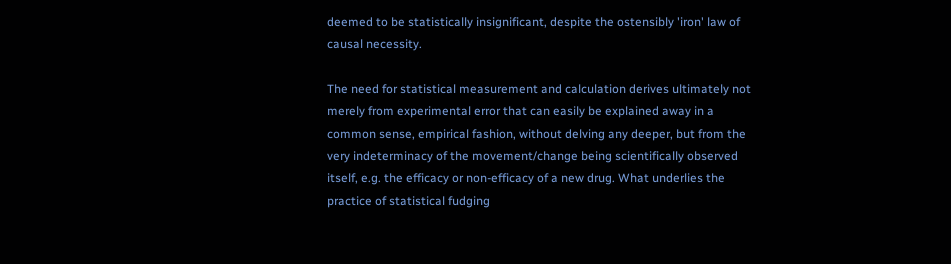deemed to be statistically insignificant, despite the ostensibly 'iron' law of causal necessity.

The need for statistical measurement and calculation derives ultimately not merely from experimental error that can easily be explained away in a common sense, empirical fashion, without delving any deeper, but from the very indeterminacy of the movement/change being scientifically observed itself, e.g. the efficacy or non-efficacy of a new drug. What underlies the practice of statistical fudging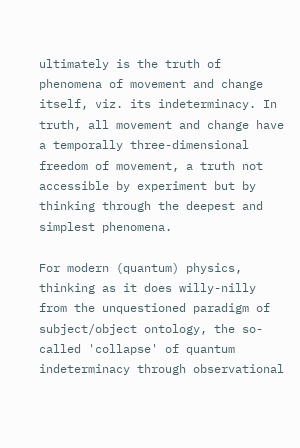ultimately is the truth of phenomena of movement and change itself, viz. its indeterminacy. In truth, all movement and change have a temporally three-dimensional freedom of movement, a truth not accessible by experiment but by thinking through the deepest and simplest phenomena.

For modern (quantum) physics, thinking as it does willy-nilly from the unquestioned paradigm of subject/object ontology, the so-called 'collapse' of quantum indeterminacy through observational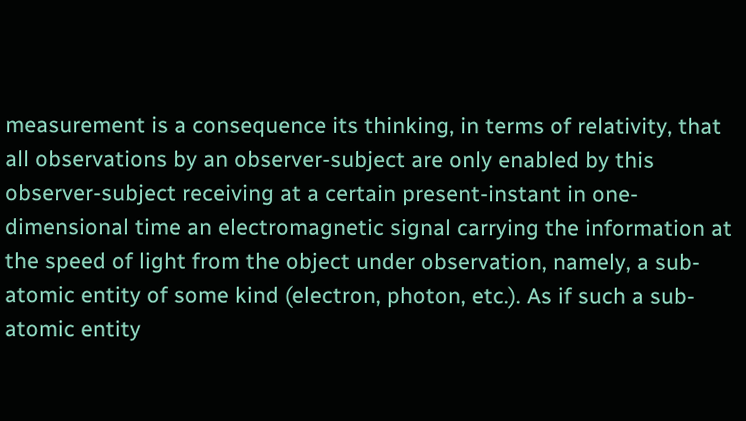measurement is a consequence its thinking, in terms of relativity, that all observations by an observer-subject are only enabled by this observer-subject receiving at a certain present-instant in one-dimensional time an electromagnetic signal carrying the information at the speed of light from the object under observation, namely, a sub-atomic entity of some kind (electron, photon, etc.). As if such a sub-atomic entity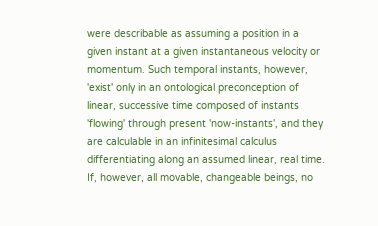were describable as assuming a position in a given instant at a given instantaneous velocity or momentum. Such temporal instants, however, 'exist' only in an ontological preconception of linear, successive time composed of instants 'flowing' through present 'now-instants', and they are calculable in an infinitesimal calculus differentiating along an assumed linear, real time. If, however, all movable, changeable beings, no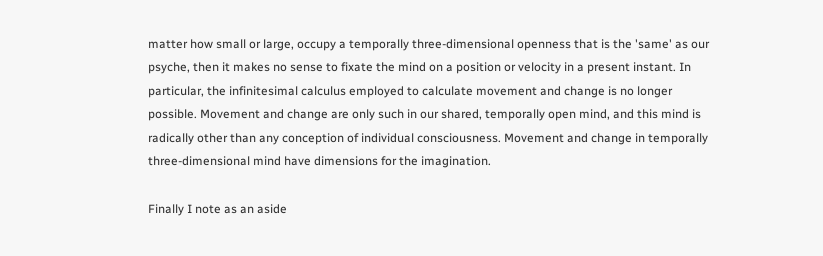matter how small or large, occupy a temporally three-dimensional openness that is the 'same' as our psyche, then it makes no sense to fixate the mind on a position or velocity in a present instant. In particular, the infinitesimal calculus employed to calculate movement and change is no longer possible. Movement and change are only such in our shared, temporally open mind, and this mind is radically other than any conception of individual consciousness. Movement and change in temporally three-dimensional mind have dimensions for the imagination.

Finally I note as an aside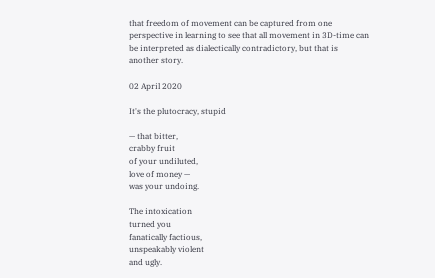that freedom of movement can be captured from one perspective in learning to see that all movement in 3D-time can be interpreted as dialectically contradictory, but that is another story.

02 April 2020

It's the plutocracy, stupid

— that bitter,
crabby fruit
of your undiluted,
love of money —
was your undoing.

The intoxication
turned you
fanatically factious,
unspeakably violent
and ugly.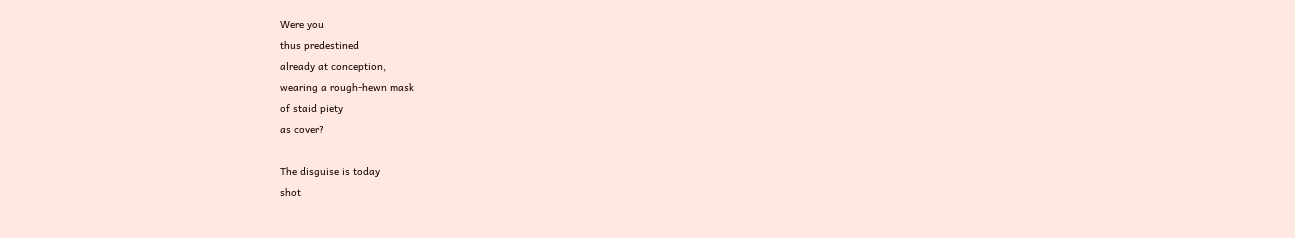Were you
thus predestined
already at conception,
wearing a rough-hewn mask
of staid piety
as cover?

The disguise is today
shot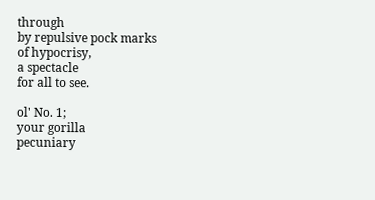through
by repulsive pock marks
of hypocrisy,
a spectacle
for all to see.

ol' No. 1;
your gorilla
pecuniary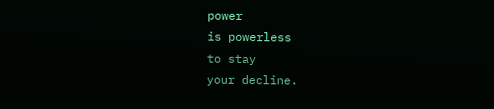power
is powerless
to stay
your decline.